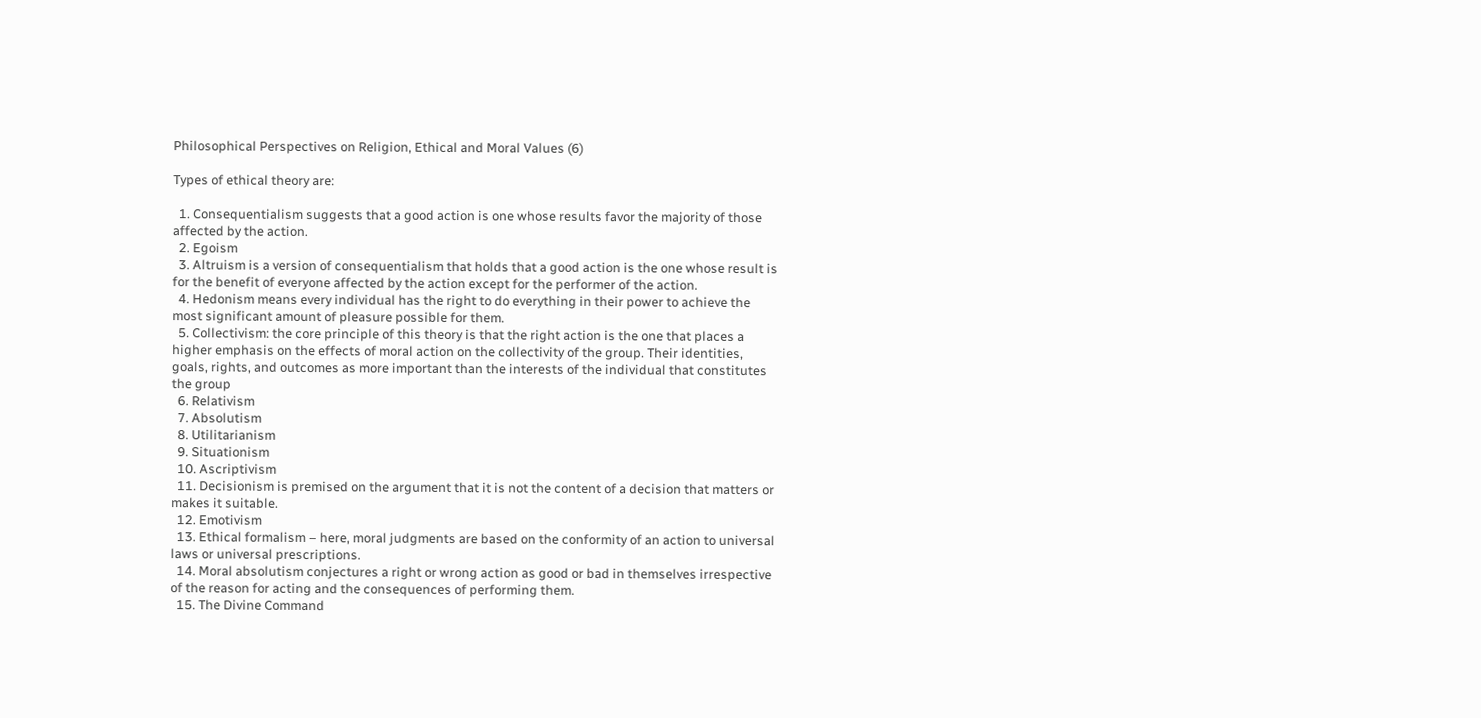Philosophical Perspectives on Religion, Ethical and Moral Values (6)

Types of ethical theory are:

  1. Consequentialism suggests that a good action is one whose results favor the majority of those affected by the action.
  2. Egoism
  3. Altruism is a version of consequentialism that holds that a good action is the one whose result is for the benefit of everyone affected by the action except for the performer of the action.
  4. Hedonism means every individual has the right to do everything in their power to achieve the most significant amount of pleasure possible for them.
  5. Collectivism: the core principle of this theory is that the right action is the one that places a higher emphasis on the effects of moral action on the collectivity of the group. Their identities, goals, rights, and outcomes as more important than the interests of the individual that constitutes the group
  6. Relativism
  7. Absolutism
  8. Utilitarianism
  9. Situationism
  10. Ascriptivism
  11. Decisionism is premised on the argument that it is not the content of a decision that matters or makes it suitable.
  12. Emotivism
  13. Ethical formalism – here, moral judgments are based on the conformity of an action to universal laws or universal prescriptions.
  14. Moral absolutism conjectures a right or wrong action as good or bad in themselves irrespective of the reason for acting and the consequences of performing them.
  15. The Divine Command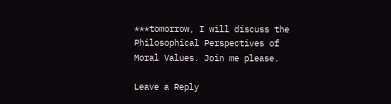***tomorrow, I will discuss the Philosophical Perspectives of Moral Values. Join me please.

Leave a Reply